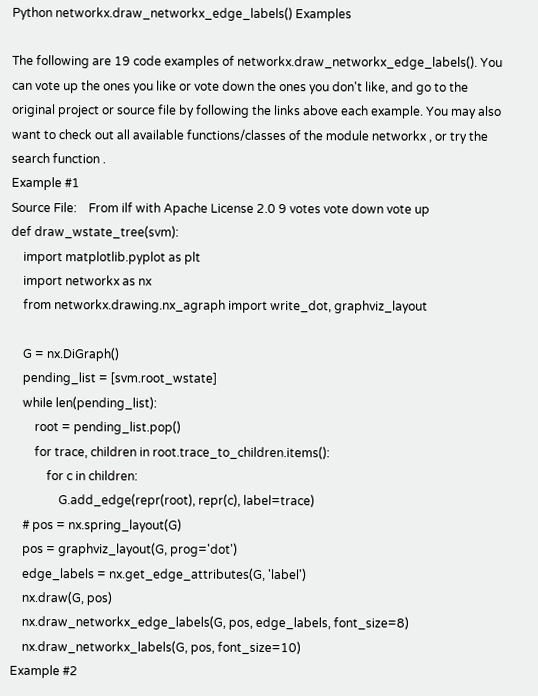Python networkx.draw_networkx_edge_labels() Examples

The following are 19 code examples of networkx.draw_networkx_edge_labels(). You can vote up the ones you like or vote down the ones you don't like, and go to the original project or source file by following the links above each example. You may also want to check out all available functions/classes of the module networkx , or try the search function .
Example #1
Source File:    From ilf with Apache License 2.0 9 votes vote down vote up
def draw_wstate_tree(svm):
    import matplotlib.pyplot as plt
    import networkx as nx
    from networkx.drawing.nx_agraph import write_dot, graphviz_layout

    G = nx.DiGraph()
    pending_list = [svm.root_wstate]
    while len(pending_list):
        root = pending_list.pop()
        for trace, children in root.trace_to_children.items():
            for c in children:
                G.add_edge(repr(root), repr(c), label=trace)
    # pos = nx.spring_layout(G)
    pos = graphviz_layout(G, prog='dot')
    edge_labels = nx.get_edge_attributes(G, 'label')
    nx.draw(G, pos)
    nx.draw_networkx_edge_labels(G, pos, edge_labels, font_size=8)
    nx.draw_networkx_labels(G, pos, font_size=10)
Example #2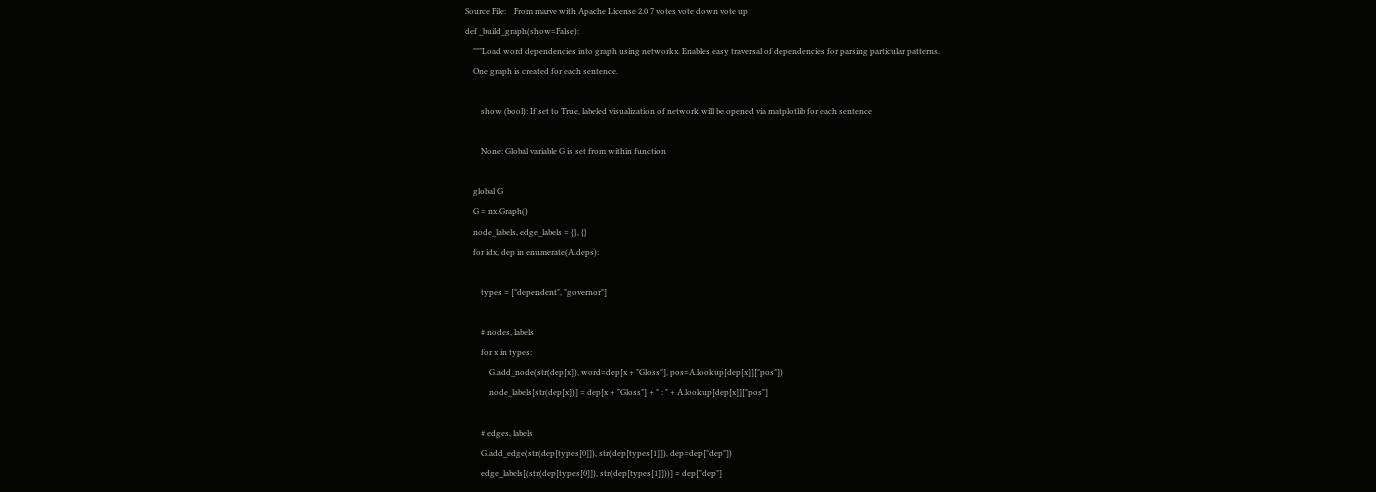Source File:    From marve with Apache License 2.0 7 votes vote down vote up
def _build_graph(show=False):
    """Load word dependencies into graph using networkx. Enables easy traversal of dependencies for parsing particular patterns.
    One graph is created for each sentence.

        show (bool): If set to True, labeled visualization of network will be opened via matplotlib for each sentence

        None: Global variable G is set from within function

    global G
    G = nx.Graph()
    node_labels, edge_labels = {}, {}
    for idx, dep in enumerate(A.deps):

        types = ["dependent", "governor"]

        # nodes, labels
        for x in types:
            G.add_node(str(dep[x]), word=dep[x + "Gloss"], pos=A.lookup[dep[x]]["pos"])
            node_labels[str(dep[x])] = dep[x + "Gloss"] + " : " + A.lookup[dep[x]]["pos"]

        # edges, labels
        G.add_edge(str(dep[types[0]]), str(dep[types[1]]), dep=dep["dep"])
        edge_labels[(str(dep[types[0]]), str(dep[types[1]]))] = dep["dep"]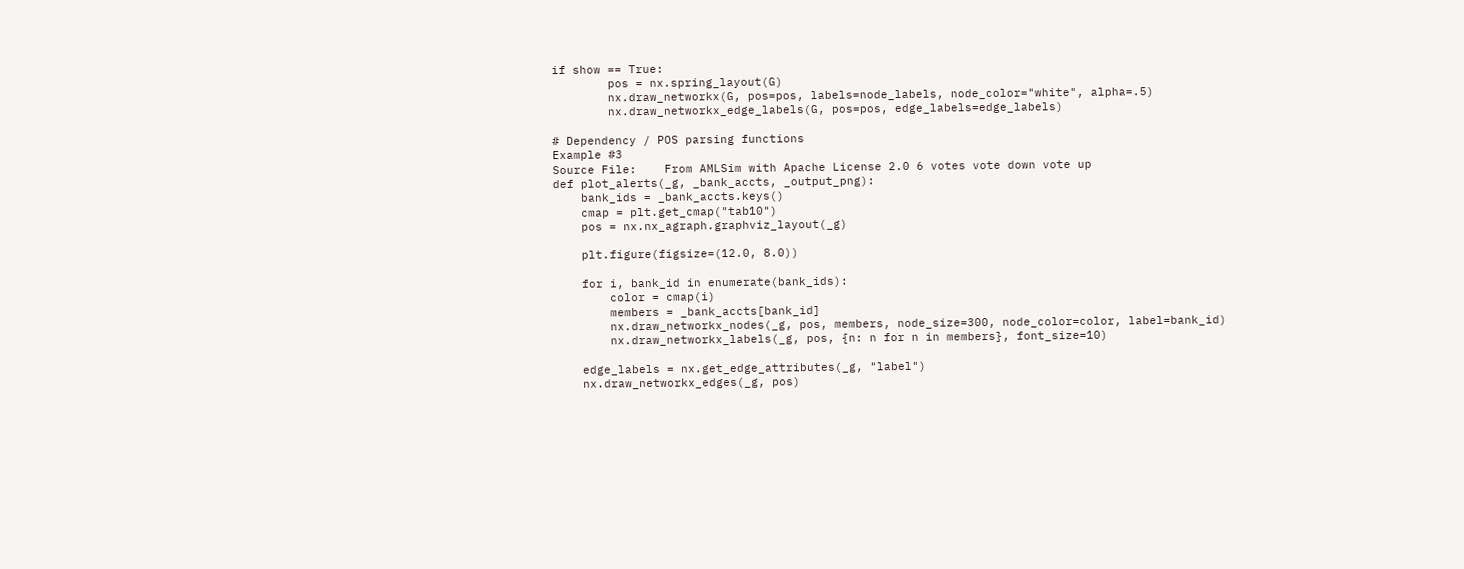if show == True:
        pos = nx.spring_layout(G)
        nx.draw_networkx(G, pos=pos, labels=node_labels, node_color="white", alpha=.5)
        nx.draw_networkx_edge_labels(G, pos=pos, edge_labels=edge_labels)

# Dependency / POS parsing functions
Example #3
Source File:    From AMLSim with Apache License 2.0 6 votes vote down vote up
def plot_alerts(_g, _bank_accts, _output_png):
    bank_ids = _bank_accts.keys()
    cmap = plt.get_cmap("tab10")
    pos = nx.nx_agraph.graphviz_layout(_g)

    plt.figure(figsize=(12.0, 8.0))

    for i, bank_id in enumerate(bank_ids):
        color = cmap(i)
        members = _bank_accts[bank_id]
        nx.draw_networkx_nodes(_g, pos, members, node_size=300, node_color=color, label=bank_id)
        nx.draw_networkx_labels(_g, pos, {n: n for n in members}, font_size=10)

    edge_labels = nx.get_edge_attributes(_g, "label")
    nx.draw_networkx_edges(_g, pos)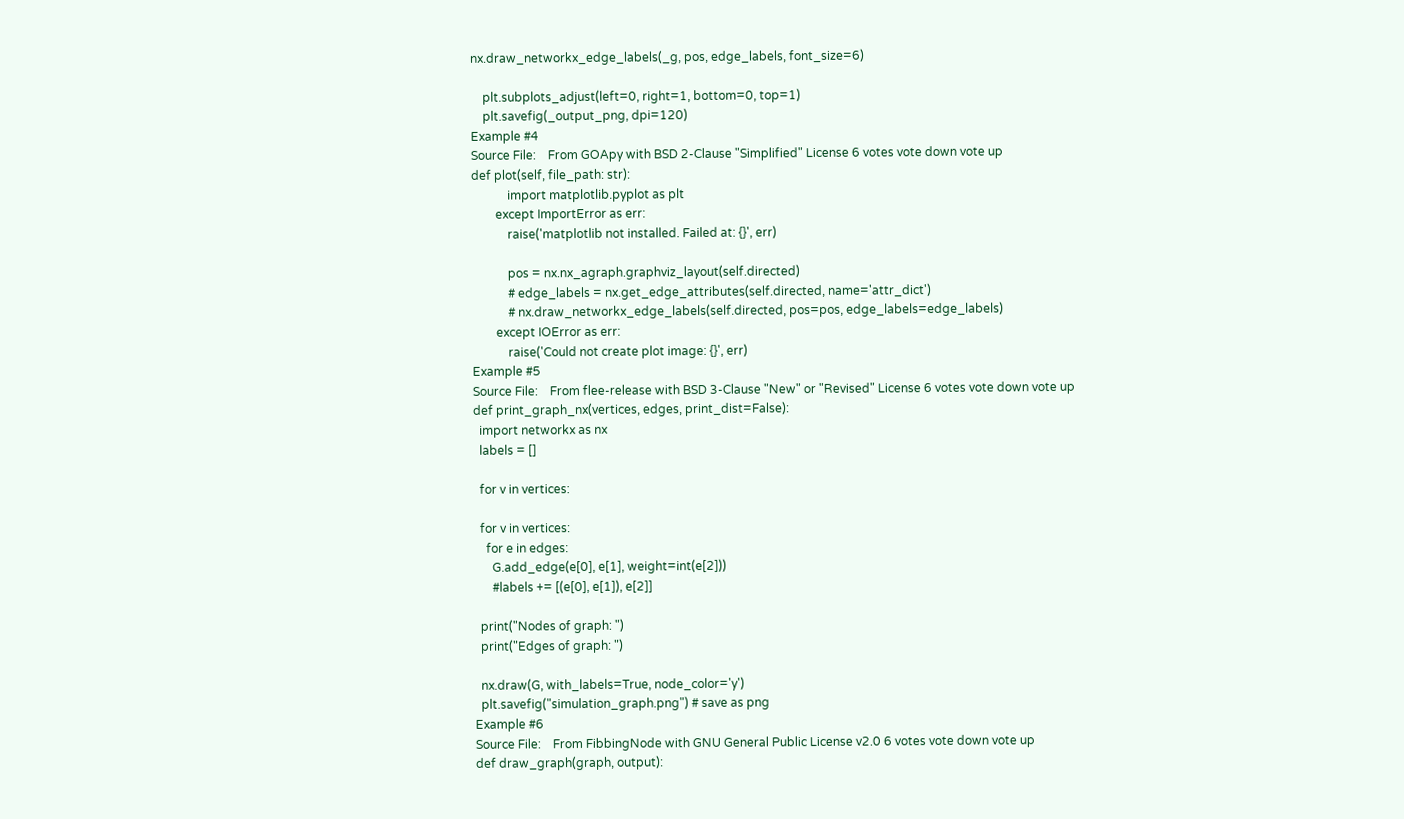nx.draw_networkx_edge_labels(_g, pos, edge_labels, font_size=6)

    plt.subplots_adjust(left=0, right=1, bottom=0, top=1)
    plt.savefig(_output_png, dpi=120)
Example #4
Source File:    From GOApy with BSD 2-Clause "Simplified" License 6 votes vote down vote up
def plot(self, file_path: str):
            import matplotlib.pyplot as plt
        except ImportError as err:
            raise('matplotlib not installed. Failed at: {}', err)

            pos = nx.nx_agraph.graphviz_layout(self.directed)
            # edge_labels = nx.get_edge_attributes(self.directed, name='attr_dict')
            # nx.draw_networkx_edge_labels(self.directed, pos=pos, edge_labels=edge_labels)
        except IOError as err:
            raise('Could not create plot image: {}', err)
Example #5
Source File:    From flee-release with BSD 3-Clause "New" or "Revised" License 6 votes vote down vote up
def print_graph_nx(vertices, edges, print_dist=False):
  import networkx as nx
  labels = []

  for v in vertices:

  for v in vertices:
    for e in edges:
      G.add_edge(e[0], e[1], weight=int(e[2]))
      #labels += [(e[0], e[1]), e[2]]

  print("Nodes of graph: ")
  print("Edges of graph: ")

  nx.draw(G, with_labels=True, node_color='y')
  plt.savefig("simulation_graph.png") # save as png
Example #6
Source File:    From FibbingNode with GNU General Public License v2.0 6 votes vote down vote up
def draw_graph(graph, output):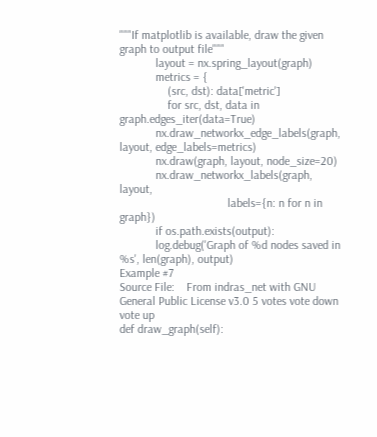"""If matplotlib is available, draw the given graph to output file"""
            layout = nx.spring_layout(graph)
            metrics = {
                (src, dst): data['metric']
                for src, dst, data in graph.edges_iter(data=True)
            nx.draw_networkx_edge_labels(graph, layout, edge_labels=metrics)
            nx.draw(graph, layout, node_size=20)
            nx.draw_networkx_labels(graph, layout,
                                    labels={n: n for n in graph})
            if os.path.exists(output):
            log.debug('Graph of %d nodes saved in %s', len(graph), output)
Example #7
Source File:    From indras_net with GNU General Public License v3.0 5 votes vote down vote up
def draw_graph(self):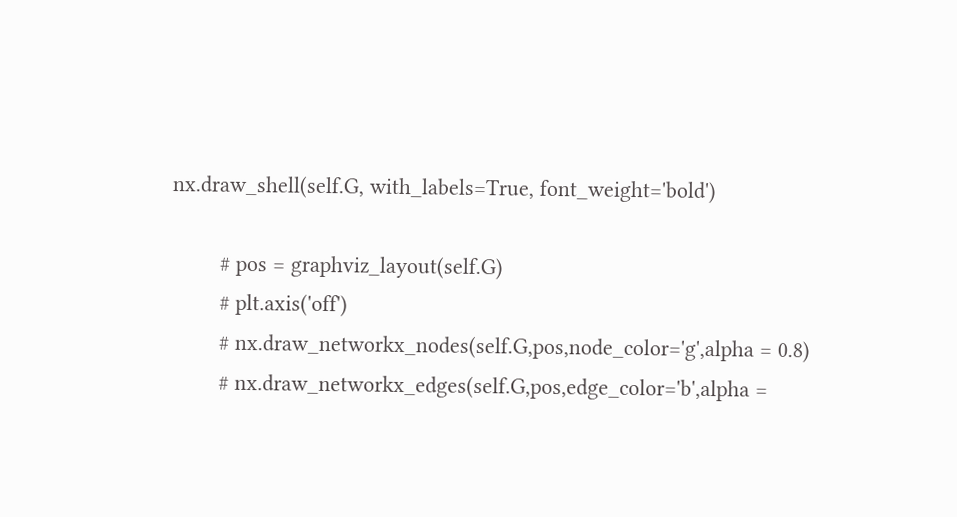nx.draw_shell(self.G, with_labels=True, font_weight='bold')

        # pos = graphviz_layout(self.G)
        # plt.axis('off')
        # nx.draw_networkx_nodes(self.G,pos,node_color='g',alpha = 0.8)
        # nx.draw_networkx_edges(self.G,pos,edge_color='b',alpha =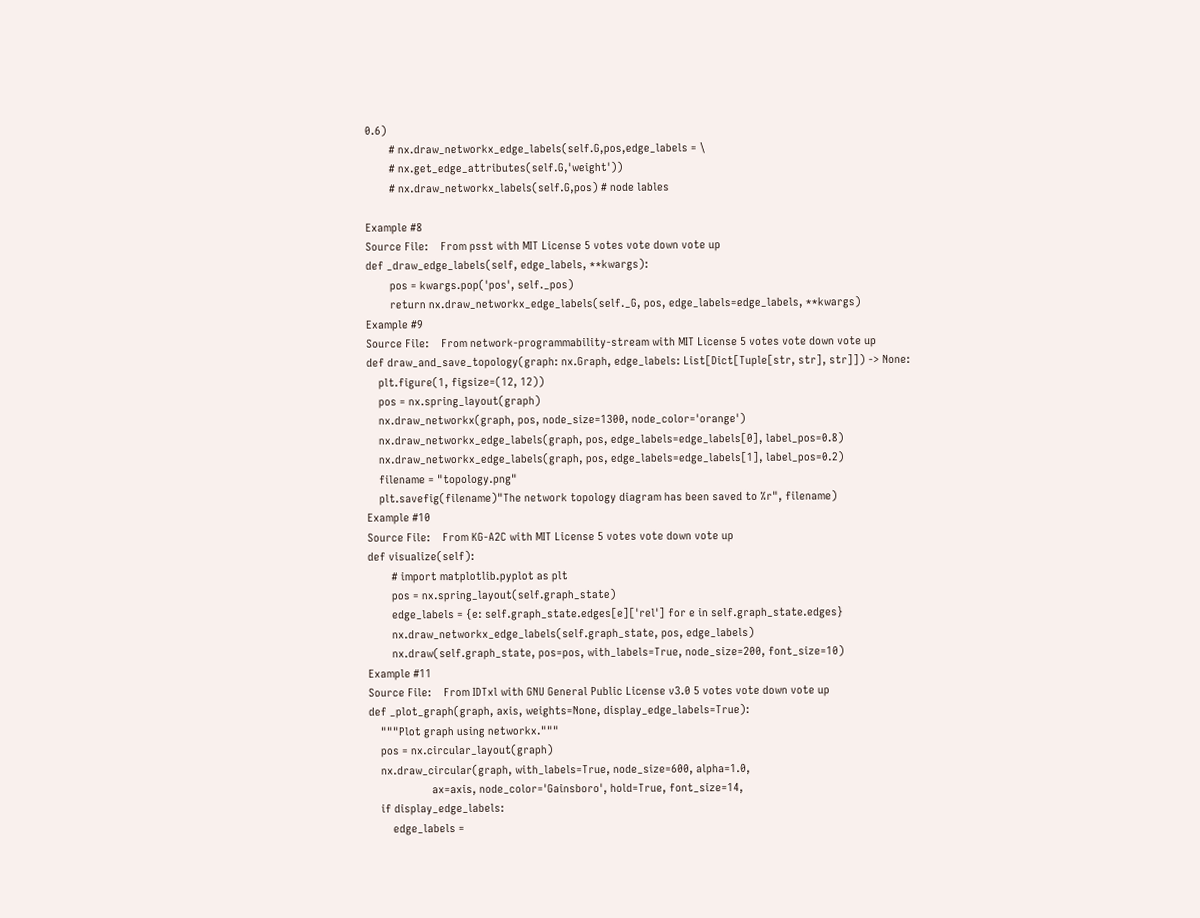0.6)
        # nx.draw_networkx_edge_labels(self.G,pos,edge_labels = \
        # nx.get_edge_attributes(self.G,'weight'))
        # nx.draw_networkx_labels(self.G,pos) # node lables

Example #8
Source File:    From psst with MIT License 5 votes vote down vote up
def _draw_edge_labels(self, edge_labels, **kwargs):
        pos = kwargs.pop('pos', self._pos)
        return nx.draw_networkx_edge_labels(self._G, pos, edge_labels=edge_labels, **kwargs)
Example #9
Source File:    From network-programmability-stream with MIT License 5 votes vote down vote up
def draw_and_save_topology(graph: nx.Graph, edge_labels: List[Dict[Tuple[str, str], str]]) -> None:
    plt.figure(1, figsize=(12, 12))
    pos = nx.spring_layout(graph)
    nx.draw_networkx(graph, pos, node_size=1300, node_color='orange')
    nx.draw_networkx_edge_labels(graph, pos, edge_labels=edge_labels[0], label_pos=0.8)
    nx.draw_networkx_edge_labels(graph, pos, edge_labels=edge_labels[1], label_pos=0.2)
    filename = "topology.png"
    plt.savefig(filename)"The network topology diagram has been saved to %r", filename)
Example #10
Source File:    From KG-A2C with MIT License 5 votes vote down vote up
def visualize(self):
        # import matplotlib.pyplot as plt
        pos = nx.spring_layout(self.graph_state)
        edge_labels = {e: self.graph_state.edges[e]['rel'] for e in self.graph_state.edges}
        nx.draw_networkx_edge_labels(self.graph_state, pos, edge_labels)
        nx.draw(self.graph_state, pos=pos, with_labels=True, node_size=200, font_size=10)
Example #11
Source File:    From IDTxl with GNU General Public License v3.0 5 votes vote down vote up
def _plot_graph(graph, axis, weights=None, display_edge_labels=True):
    """Plot graph using networkx."""
    pos = nx.circular_layout(graph)
    nx.draw_circular(graph, with_labels=True, node_size=600, alpha=1.0,
                     ax=axis, node_color='Gainsboro', hold=True, font_size=14,
    if display_edge_labels:
        edge_labels =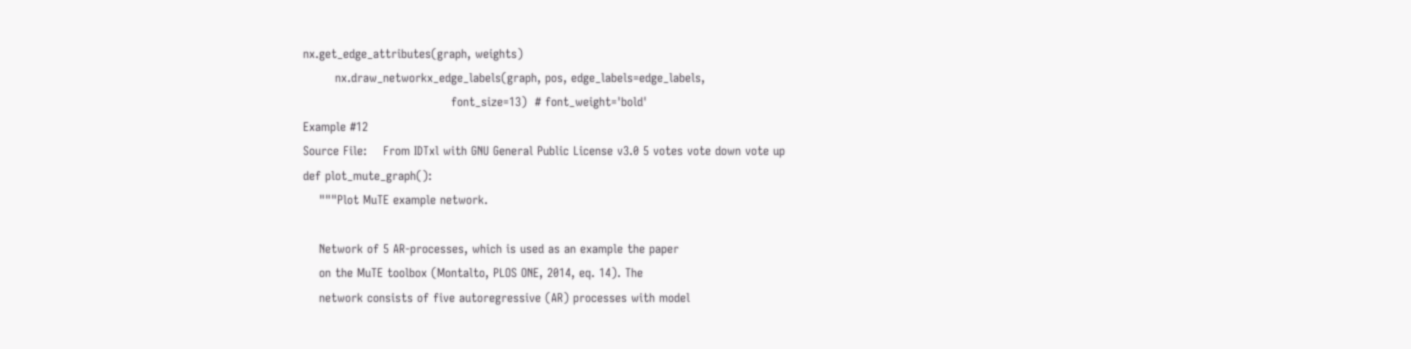nx.get_edge_attributes(graph, weights)
        nx.draw_networkx_edge_labels(graph, pos, edge_labels=edge_labels,
                                     font_size=13)  # font_weight='bold'
Example #12
Source File:    From IDTxl with GNU General Public License v3.0 5 votes vote down vote up
def plot_mute_graph():
    """Plot MuTE example network.

    Network of 5 AR-processes, which is used as an example the paper
    on the MuTE toolbox (Montalto, PLOS ONE, 2014, eq. 14). The
    network consists of five autoregressive (AR) processes with model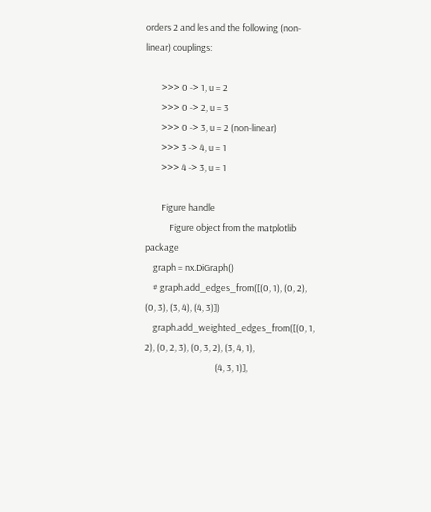orders 2 and les and the following (non-linear) couplings:

        >>> 0 -> 1, u = 2
        >>> 0 -> 2, u = 3
        >>> 0 -> 3, u = 2 (non-linear)
        >>> 3 -> 4, u = 1
        >>> 4 -> 3, u = 1

        Figure handle
            Figure object from the matplotlib package
    graph = nx.DiGraph()
    # graph.add_edges_from([(0, 1), (0, 2), (0, 3), (3, 4), (4, 3)])
    graph.add_weighted_edges_from([(0, 1, 2), (0, 2, 3), (0, 3, 2), (3, 4, 1),
                                   (4, 3, 1)],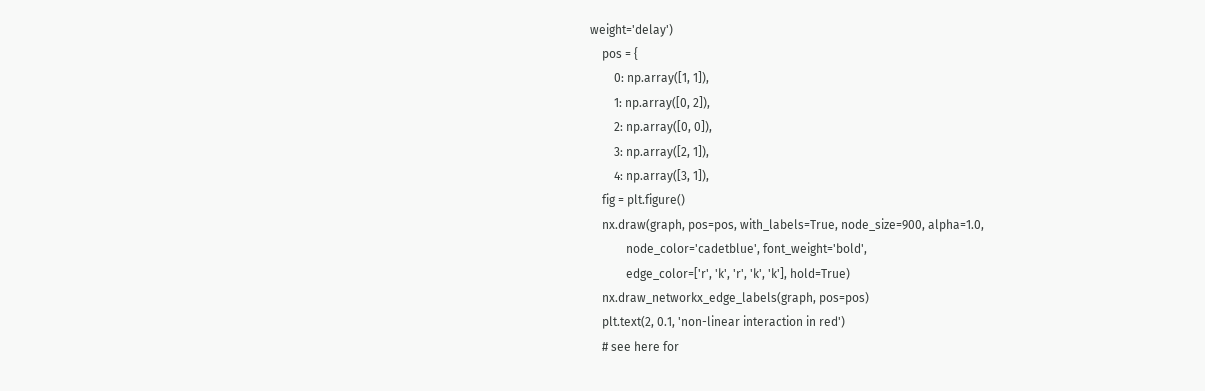weight='delay')
    pos = {
        0: np.array([1, 1]),
        1: np.array([0, 2]),
        2: np.array([0, 0]),
        3: np.array([2, 1]),
        4: np.array([3, 1]),
    fig = plt.figure()
    nx.draw(graph, pos=pos, with_labels=True, node_size=900, alpha=1.0,
            node_color='cadetblue', font_weight='bold',
            edge_color=['r', 'k', 'r', 'k', 'k'], hold=True)
    nx.draw_networkx_edge_labels(graph, pos=pos)
    plt.text(2, 0.1, 'non-linear interaction in red')
    # see here for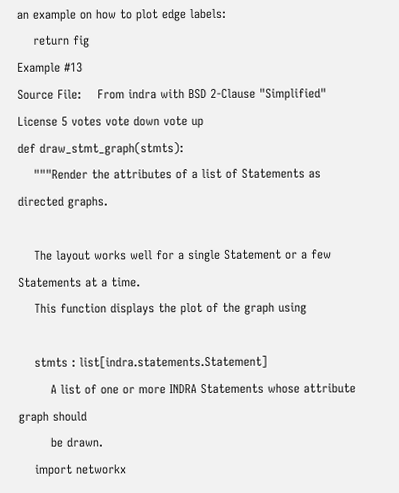an example on how to plot edge labels:
    return fig
Example #13
Source File:    From indra with BSD 2-Clause "Simplified" License 5 votes vote down vote up
def draw_stmt_graph(stmts):
    """Render the attributes of a list of Statements as directed graphs.

    The layout works well for a single Statement or a few Statements at a time.
    This function displays the plot of the graph using

    stmts : list[indra.statements.Statement]
        A list of one or more INDRA Statements whose attribute graph should
        be drawn.
    import networkx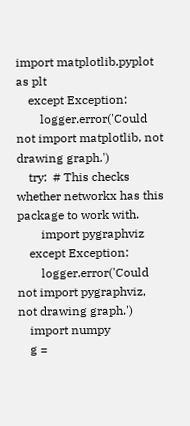import matplotlib.pyplot as plt
    except Exception:
        logger.error('Could not import matplotlib, not drawing graph.')
    try:  # This checks whether networkx has this package to work with.
        import pygraphviz
    except Exception:
        logger.error('Could not import pygraphviz, not drawing graph.')
    import numpy
    g =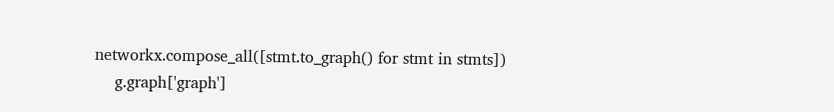networkx.compose_all([stmt.to_graph() for stmt in stmts])
    g.graph['graph']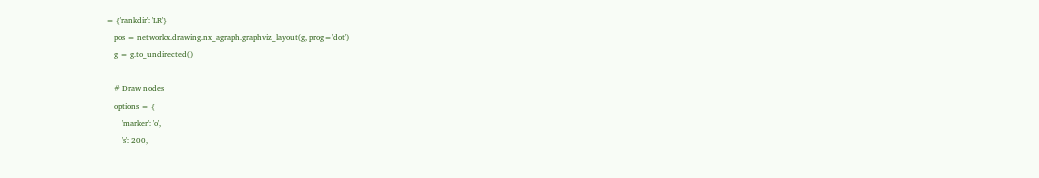= {'rankdir': 'LR'}
    pos = networkx.drawing.nx_agraph.graphviz_layout(g, prog='dot')
    g = g.to_undirected()

    # Draw nodes
    options = {
        'marker': 'o',
        's': 200,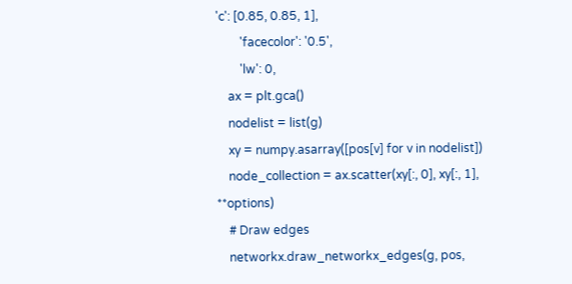'c': [0.85, 0.85, 1],
        'facecolor': '0.5',
        'lw': 0,
    ax = plt.gca()
    nodelist = list(g)
    xy = numpy.asarray([pos[v] for v in nodelist])
    node_collection = ax.scatter(xy[:, 0], xy[:, 1], **options)
    # Draw edges
    networkx.draw_networkx_edges(g, pos,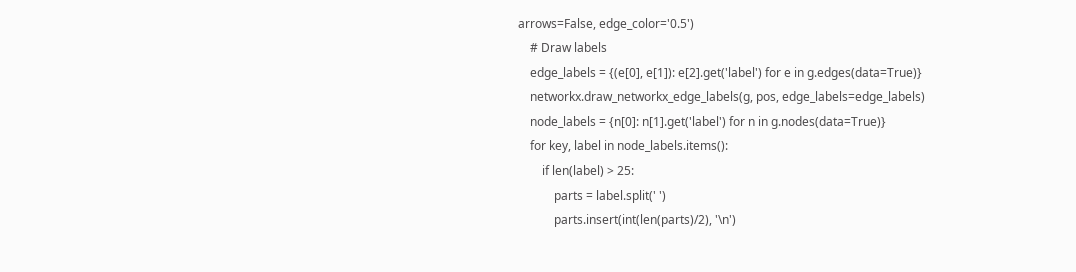arrows=False, edge_color='0.5')
    # Draw labels
    edge_labels = {(e[0], e[1]): e[2].get('label') for e in g.edges(data=True)}
    networkx.draw_networkx_edge_labels(g, pos, edge_labels=edge_labels)
    node_labels = {n[0]: n[1].get('label') for n in g.nodes(data=True)}
    for key, label in node_labels.items():
        if len(label) > 25:
            parts = label.split(' ')
            parts.insert(int(len(parts)/2), '\n')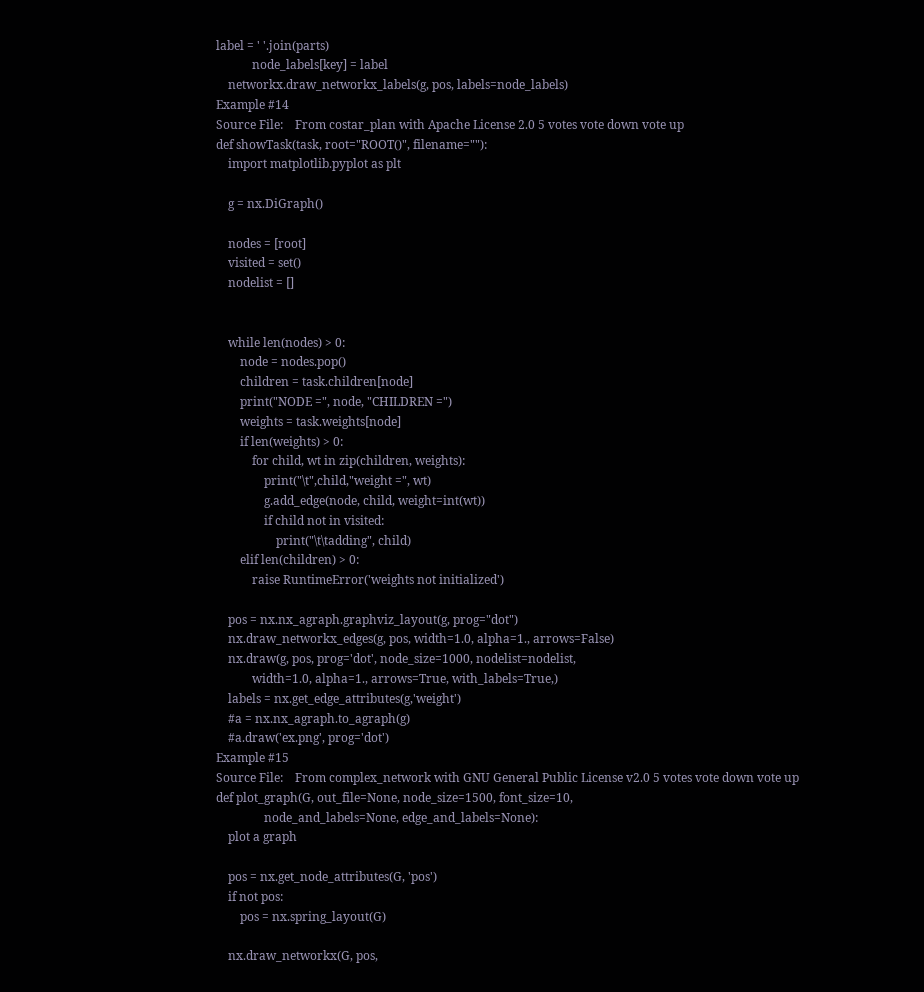label = ' '.join(parts)
            node_labels[key] = label
    networkx.draw_networkx_labels(g, pos, labels=node_labels)
Example #14
Source File:    From costar_plan with Apache License 2.0 5 votes vote down vote up
def showTask(task, root="ROOT()", filename=""):
    import matplotlib.pyplot as plt

    g = nx.DiGraph()

    nodes = [root]
    visited = set()
    nodelist = []


    while len(nodes) > 0:
        node = nodes.pop()
        children = task.children[node]
        print("NODE =", node, "CHILDREN =")
        weights = task.weights[node]
        if len(weights) > 0:
            for child, wt in zip(children, weights):
                print("\t",child,"weight =", wt)
                g.add_edge(node, child, weight=int(wt))
                if child not in visited:
                    print("\t\tadding", child)
        elif len(children) > 0:
            raise RuntimeError('weights not initialized')

    pos = nx.nx_agraph.graphviz_layout(g, prog="dot")
    nx.draw_networkx_edges(g, pos, width=1.0, alpha=1., arrows=False)
    nx.draw(g, pos, prog='dot', node_size=1000, nodelist=nodelist,
            width=1.0, alpha=1., arrows=True, with_labels=True,)
    labels = nx.get_edge_attributes(g,'weight')
    #a = nx.nx_agraph.to_agraph(g)
    #a.draw('ex.png', prog='dot')
Example #15
Source File:    From complex_network with GNU General Public License v2.0 5 votes vote down vote up
def plot_graph(G, out_file=None, node_size=1500, font_size=10,
                node_and_labels=None, edge_and_labels=None):
    plot a graph

    pos = nx.get_node_attributes(G, 'pos')
    if not pos:
        pos = nx.spring_layout(G)

    nx.draw_networkx(G, pos,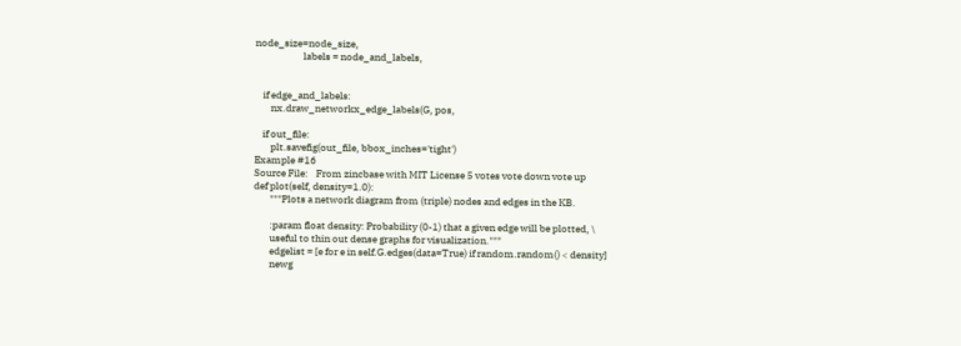node_size=node_size,
                        labels = node_and_labels,


    if edge_and_labels:
        nx.draw_networkx_edge_labels(G, pos,

    if out_file:
        plt.savefig(out_file, bbox_inches='tight')
Example #16
Source File:    From zincbase with MIT License 5 votes vote down vote up
def plot(self, density=1.0):
        """Plots a network diagram from (triple) nodes and edges in the KB.

        :param float density: Probability (0-1) that a given edge will be plotted, \
        useful to thin out dense graphs for visualization."""
        edgelist = [e for e in self.G.edges(data=True) if random.random() < density]
        newg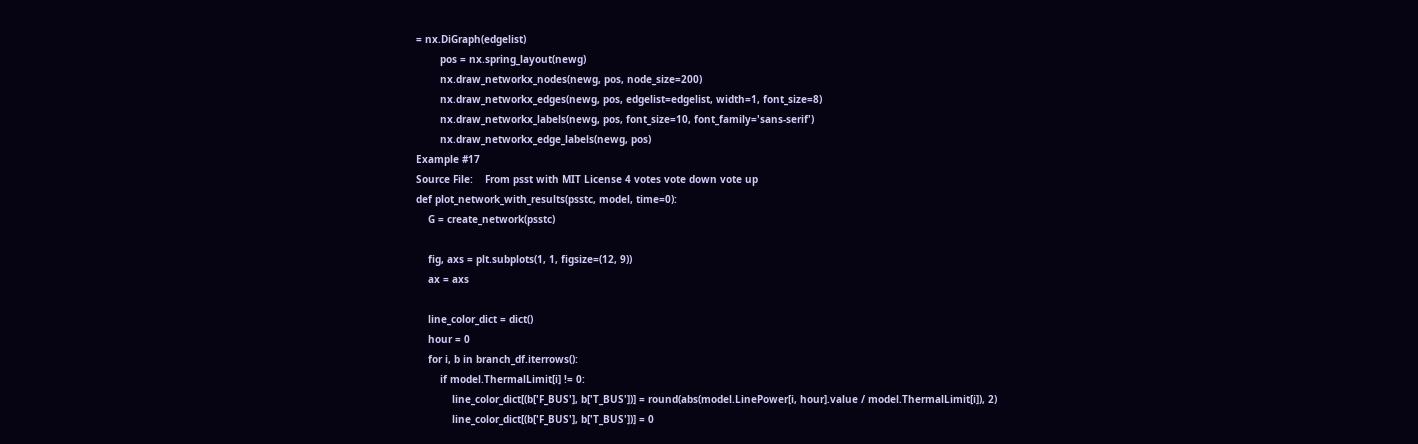= nx.DiGraph(edgelist)
        pos = nx.spring_layout(newg)
        nx.draw_networkx_nodes(newg, pos, node_size=200)
        nx.draw_networkx_edges(newg, pos, edgelist=edgelist, width=1, font_size=8)
        nx.draw_networkx_labels(newg, pos, font_size=10, font_family='sans-serif')
        nx.draw_networkx_edge_labels(newg, pos)
Example #17
Source File:    From psst with MIT License 4 votes vote down vote up
def plot_network_with_results(psstc, model, time=0):
    G = create_network(psstc)

    fig, axs = plt.subplots(1, 1, figsize=(12, 9))
    ax = axs

    line_color_dict = dict()
    hour = 0
    for i, b in branch_df.iterrows():
        if model.ThermalLimit[i] != 0:
            line_color_dict[(b['F_BUS'], b['T_BUS'])] = round(abs(model.LinePower[i, hour].value / model.ThermalLimit[i]), 2)
            line_color_dict[(b['F_BUS'], b['T_BUS'])] = 0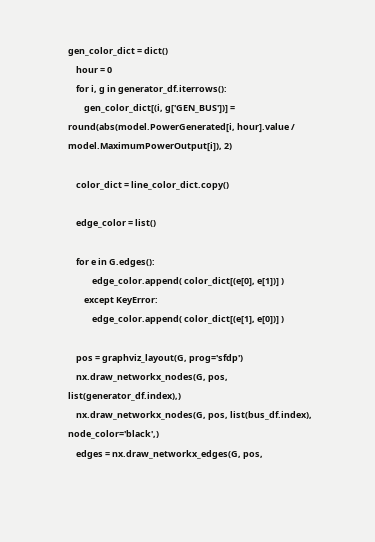gen_color_dict = dict()
    hour = 0
    for i, g in generator_df.iterrows():
        gen_color_dict[(i, g['GEN_BUS'])] = round(abs(model.PowerGenerated[i, hour].value / model.MaximumPowerOutput[i]), 2)

    color_dict = line_color_dict.copy()

    edge_color = list()

    for e in G.edges():
            edge_color.append( color_dict[(e[0], e[1])] )
        except KeyError:
            edge_color.append( color_dict[(e[1], e[0])] )

    pos = graphviz_layout(G, prog='sfdp')
    nx.draw_networkx_nodes(G, pos, list(generator_df.index),)
    nx.draw_networkx_nodes(G, pos, list(bus_df.index), node_color='black',)
    edges = nx.draw_networkx_edges(G, pos,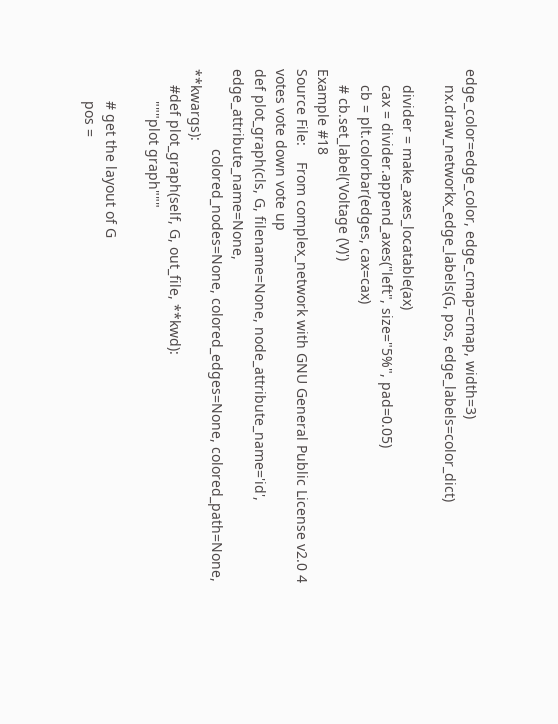edge_color=edge_color, edge_cmap=cmap, width=3)
    nx.draw_networkx_edge_labels(G, pos, edge_labels=color_dict)

    divider = make_axes_locatable(ax)
    cax = divider.append_axes("left", size="5%", pad=0.05)
    cb = plt.colorbar(edges, cax=cax)
    # cb.set_label('Voltage (V)')
Example #18
Source File:    From complex_network with GNU General Public License v2.0 4 votes vote down vote up
def plot_graph(cls, G, filename=None, node_attribute_name='id', edge_attribute_name=None,
                    colored_nodes=None, colored_edges=None, colored_path=None, **kwargs):
    #def plot_graph(self, G, out_file, **kwd):
        """plot graph"""

        # get the layout of G
        pos =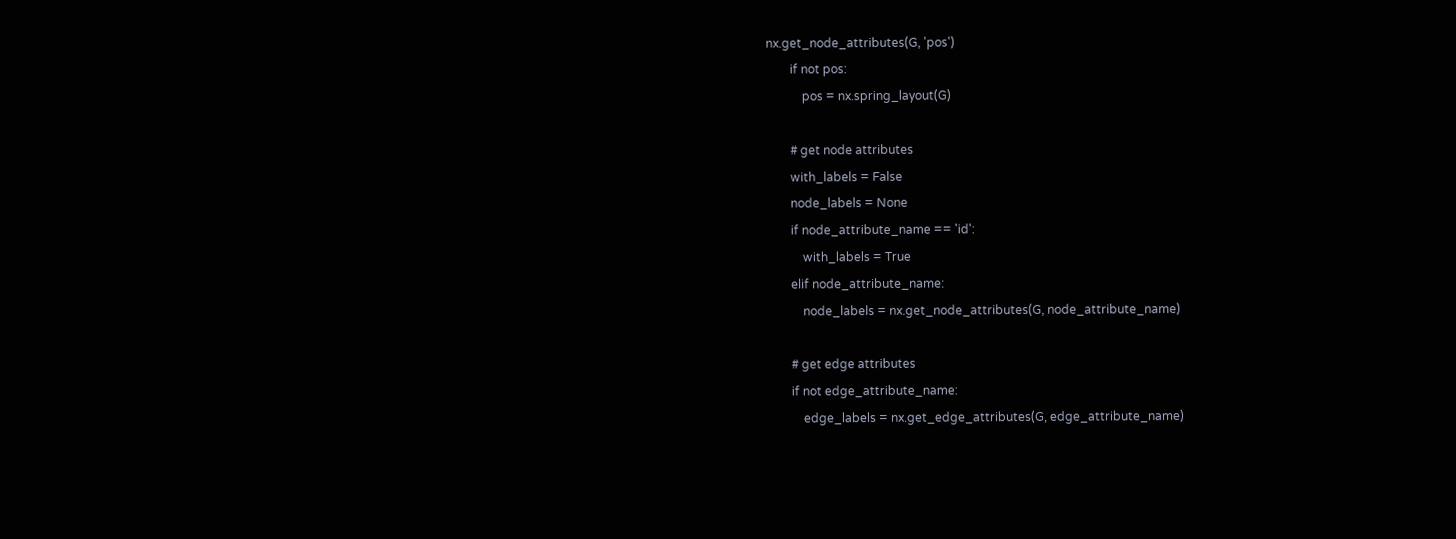nx.get_node_attributes(G, 'pos')
        if not pos:
            pos = nx.spring_layout(G)

        # get node attributes
        with_labels = False
        node_labels = None
        if node_attribute_name == 'id':
            with_labels = True
        elif node_attribute_name:
            node_labels = nx.get_node_attributes(G, node_attribute_name)

        # get edge attributes
        if not edge_attribute_name:
            edge_labels = nx.get_edge_attributes(G, edge_attribute_name)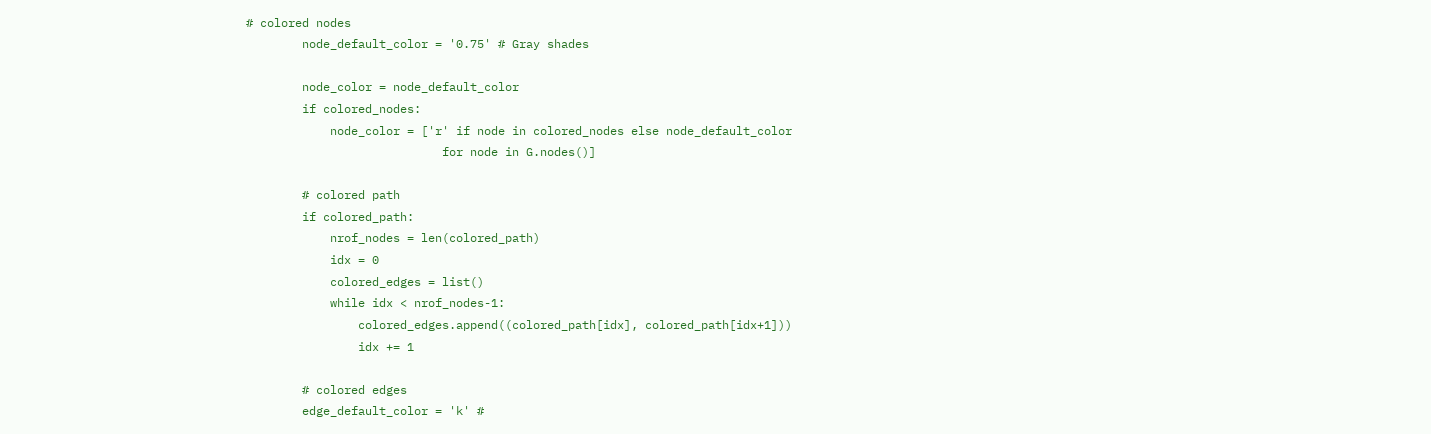# colored nodes
        node_default_color = '0.75' # Gray shades

        node_color = node_default_color
        if colored_nodes:
            node_color = ['r' if node in colored_nodes else node_default_color
                            for node in G.nodes()]

        # colored path
        if colored_path:
            nrof_nodes = len(colored_path)
            idx = 0
            colored_edges = list()
            while idx < nrof_nodes-1:
                colored_edges.append((colored_path[idx], colored_path[idx+1]))
                idx += 1

        # colored edges
        edge_default_color = 'k' #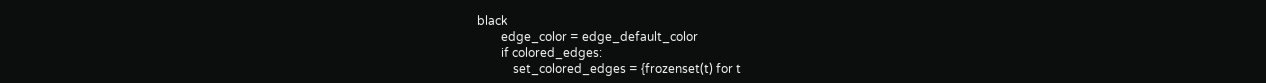black
        edge_color = edge_default_color
        if colored_edges:
            set_colored_edges = {frozenset(t) for t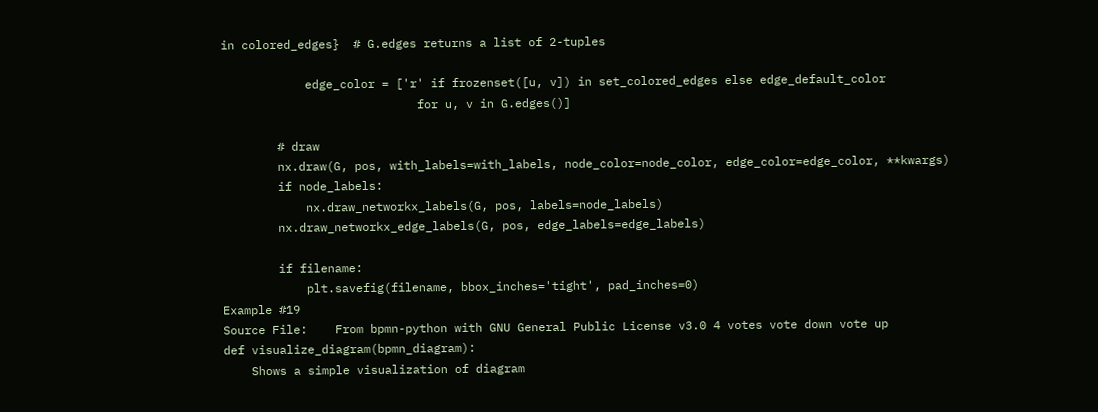in colored_edges}  # G.edges returns a list of 2-tuples

            edge_color = ['r' if frozenset([u, v]) in set_colored_edges else edge_default_color
                            for u, v in G.edges()]

        # draw
        nx.draw(G, pos, with_labels=with_labels, node_color=node_color, edge_color=edge_color, **kwargs)
        if node_labels:
            nx.draw_networkx_labels(G, pos, labels=node_labels)
        nx.draw_networkx_edge_labels(G, pos, edge_labels=edge_labels)

        if filename:
            plt.savefig(filename, bbox_inches='tight', pad_inches=0)
Example #19
Source File:    From bpmn-python with GNU General Public License v3.0 4 votes vote down vote up
def visualize_diagram(bpmn_diagram):
    Shows a simple visualization of diagram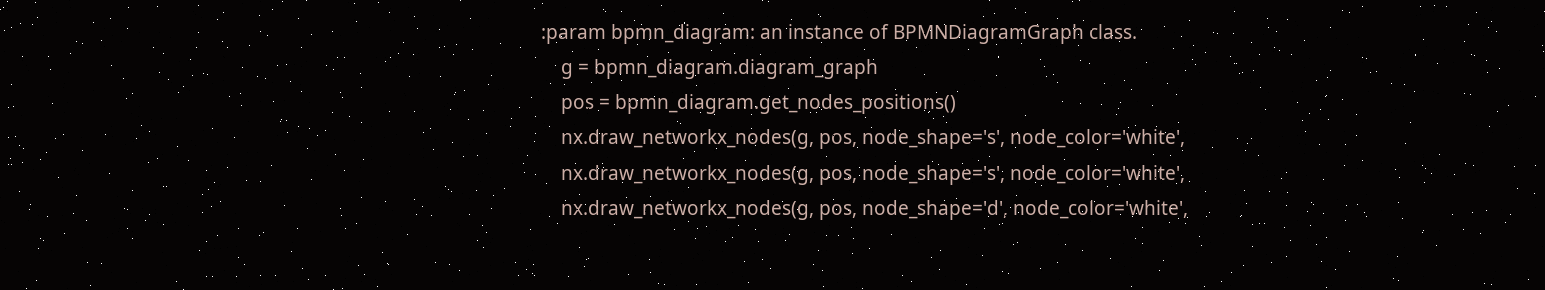:param bpmn_diagram: an instance of BPMNDiagramGraph class.
    g = bpmn_diagram.diagram_graph
    pos = bpmn_diagram.get_nodes_positions()
    nx.draw_networkx_nodes(g, pos, node_shape='s', node_color='white',
    nx.draw_networkx_nodes(g, pos, node_shape='s', node_color='white',
    nx.draw_networkx_nodes(g, pos, node_shape='d', node_color='white',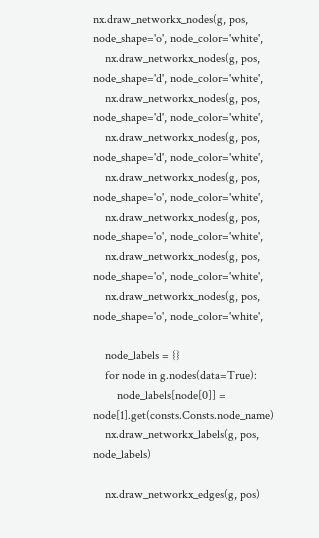nx.draw_networkx_nodes(g, pos, node_shape='o', node_color='white',
    nx.draw_networkx_nodes(g, pos, node_shape='d', node_color='white',
    nx.draw_networkx_nodes(g, pos, node_shape='d', node_color='white',
    nx.draw_networkx_nodes(g, pos, node_shape='d', node_color='white',
    nx.draw_networkx_nodes(g, pos, node_shape='o', node_color='white',
    nx.draw_networkx_nodes(g, pos, node_shape='o', node_color='white',
    nx.draw_networkx_nodes(g, pos, node_shape='o', node_color='white',
    nx.draw_networkx_nodes(g, pos, node_shape='o', node_color='white',

    node_labels = {}
    for node in g.nodes(data=True):
        node_labels[node[0]] = node[1].get(consts.Consts.node_name)
    nx.draw_networkx_labels(g, pos, node_labels)

    nx.draw_networkx_edges(g, pos)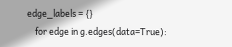edge_labels = {}
    for edge in g.edges(data=True):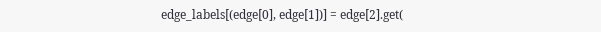edge_labels[(edge[0], edge[1])] = edge[2].get(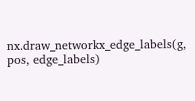nx.draw_networkx_edge_labels(g, pos, edge_labels)